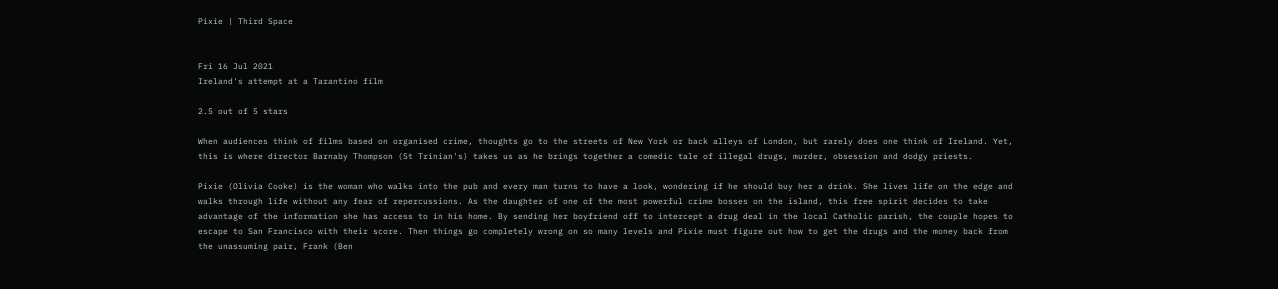Pixie | Third Space


Fri 16 Jul 2021
Ireland's attempt at a Tarantino film

2.5 out of 5 stars

When audiences think of films based on organised crime, thoughts go to the streets of New York or back alleys of London, but rarely does one think of Ireland. Yet, this is where director Barnaby Thompson (St Trinian's) takes us as he brings together a comedic tale of illegal drugs, murder, obsession and dodgy priests.

Pixie (Olivia Cooke) is the woman who walks into the pub and every man turns to have a look, wondering if he should buy her a drink. She lives life on the edge and walks through life without any fear of repercussions. As the daughter of one of the most powerful crime bosses on the island, this free spirit decides to take advantage of the information she has access to in his home. By sending her boyfriend off to intercept a drug deal in the local Catholic parish, the couple hopes to escape to San Francisco with their score. Then things go completely wrong on so many levels and Pixie must figure out how to get the drugs and the money back from the unassuming pair, Frank (Ben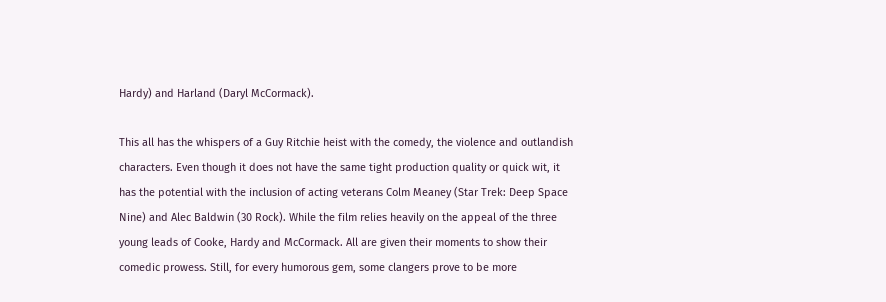Hardy) and Harland (Daryl McCormack).

This all has the whispers of a Guy Ritchie heist with the comedy, the violence and outlandish characters. Even though it does not have the same tight production quality or quick wit, it has the potential with the inclusion of acting veterans Colm Meaney (Star Trek: Deep Space Nine) and Alec Baldwin (30 Rock). While the film relies heavily on the appeal of the three young leads of Cooke, Hardy and McCormack. All are given their moments to show their comedic prowess. Still, for every humorous gem, some clangers prove to be more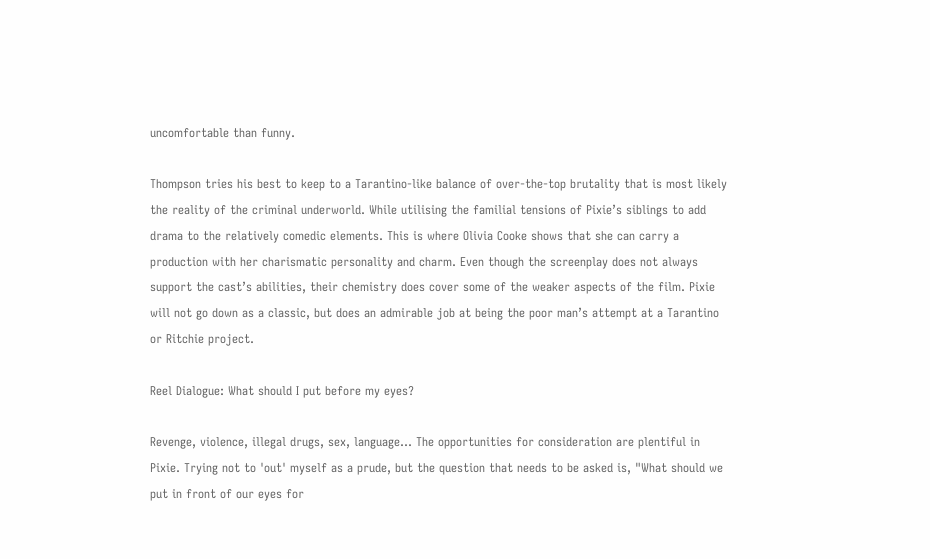uncomfortable than funny.

Thompson tries his best to keep to a Tarantino-like balance of over-the-top brutality that is most likely the reality of the criminal underworld. While utilising the familial tensions of Pixie’s siblings to add drama to the relatively comedic elements. This is where Olivia Cooke shows that she can carry a production with her charismatic personality and charm. Even though the screenplay does not always support the cast’s abilities, their chemistry does cover some of the weaker aspects of the film. Pixie will not go down as a classic, but does an admirable job at being the poor man’s attempt at a Tarantino or Ritchie project.

Reel Dialogue: What should I put before my eyes?

Revenge, violence, illegal drugs, sex, language... The opportunities for consideration are plentiful in Pixie. Trying not to 'out' myself as a prude, but the question that needs to be asked is, "What should we put in front of our eyes for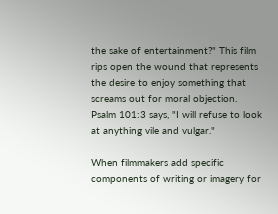the sake of entertainment?" This film rips open the wound that represents the desire to enjoy something that screams out for moral objection. Psalm 101:3 says, "I will refuse to look at anything vile and vulgar."

When filmmakers add specific components of writing or imagery for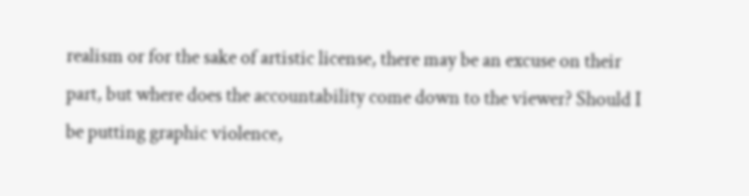realism or for the sake of artistic license, there may be an excuse on their part, but where does the accountability come down to the viewer? Should I be putting graphic violence,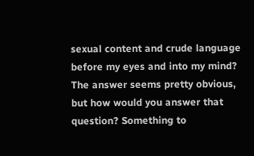sexual content and crude language before my eyes and into my mind? The answer seems pretty obvious, but how would you answer that question? Something to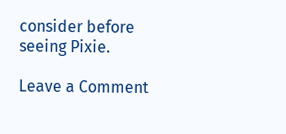consider before seeing Pixie.

Leave a Comment